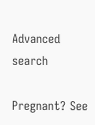Advanced search

Pregnant? See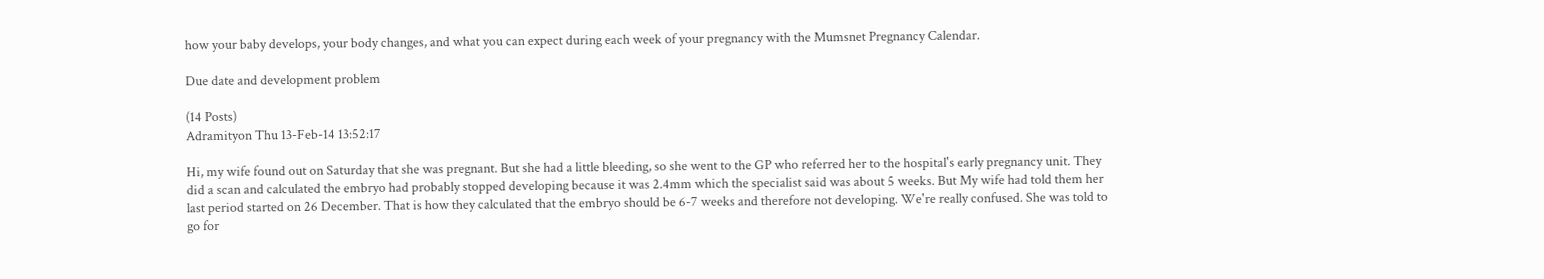how your baby develops, your body changes, and what you can expect during each week of your pregnancy with the Mumsnet Pregnancy Calendar.

Due date and development problem

(14 Posts)
Adramityon Thu 13-Feb-14 13:52:17

Hi, my wife found out on Saturday that she was pregnant. But she had a little bleeding, so she went to the GP who referred her to the hospital's early pregnancy unit. They did a scan and calculated the embryo had probably stopped developing because it was 2.4mm which the specialist said was about 5 weeks. But My wife had told them her last period started on 26 December. That is how they calculated that the embryo should be 6-7 weeks and therefore not developing. We're really confused. She was told to go for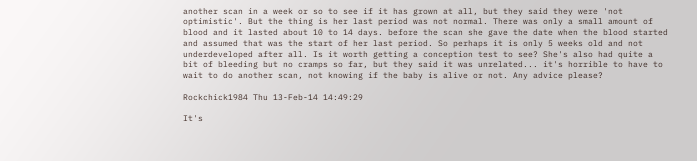another scan in a week or so to see if it has grown at all, but they said they were 'not optimistic'. But the thing is her last period was not normal. There was only a small amount of blood and it lasted about 10 to 14 days. before the scan she gave the date when the blood started and assumed that was the start of her last period. So perhaps it is only 5 weeks old and not underdeveloped after all. Is it worth getting a conception test to see? She's also had quite a bit of bleeding but no cramps so far, but they said it was unrelated... it's horrible to have to wait to do another scan, not knowing if the baby is alive or not. Any advice please?

Rockchick1984 Thu 13-Feb-14 14:49:29

It's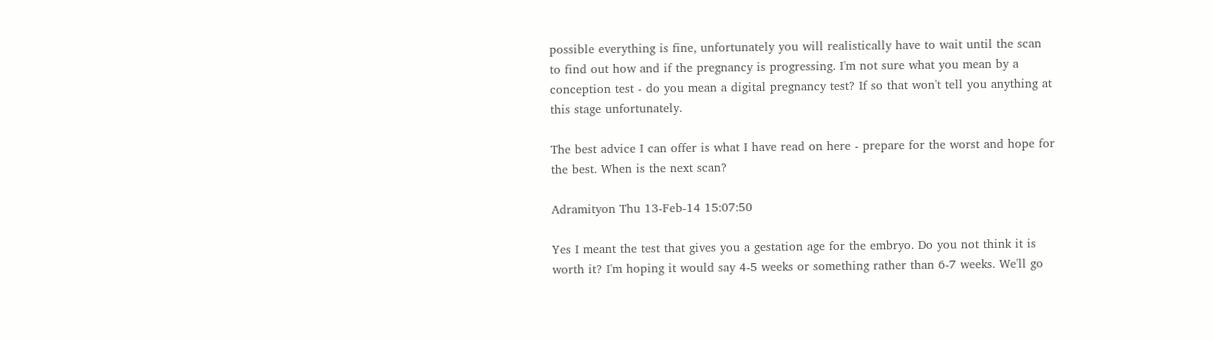possible everything is fine, unfortunately you will realistically have to wait until the scan to find out how and if the pregnancy is progressing. I'm not sure what you mean by a conception test - do you mean a digital pregnancy test? If so that won't tell you anything at this stage unfortunately.

The best advice I can offer is what I have read on here - prepare for the worst and hope for the best. When is the next scan?

Adramityon Thu 13-Feb-14 15:07:50

Yes I meant the test that gives you a gestation age for the embryo. Do you not think it is worth it? I'm hoping it would say 4-5 weeks or something rather than 6-7 weeks. We'll go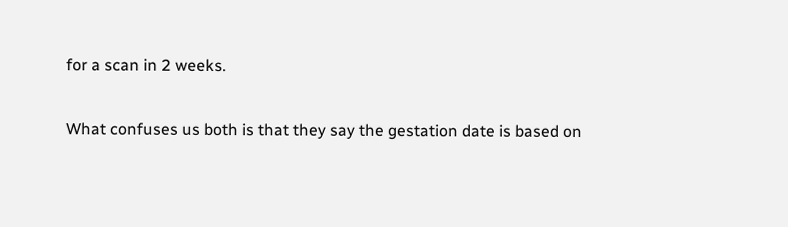for a scan in 2 weeks.

What confuses us both is that they say the gestation date is based on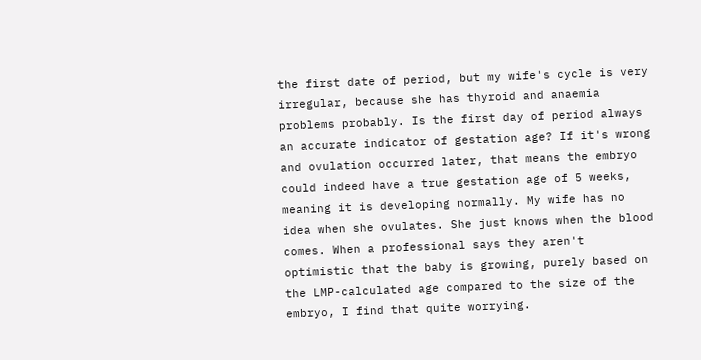the first date of period, but my wife's cycle is very irregular, because she has thyroid and anaemia problems probably. Is the first day of period always an accurate indicator of gestation age? If it's wrong and ovulation occurred later, that means the embryo could indeed have a true gestation age of 5 weeks, meaning it is developing normally. My wife has no idea when she ovulates. She just knows when the blood comes. When a professional says they aren't optimistic that the baby is growing, purely based on the LMP-calculated age compared to the size of the embryo, I find that quite worrying.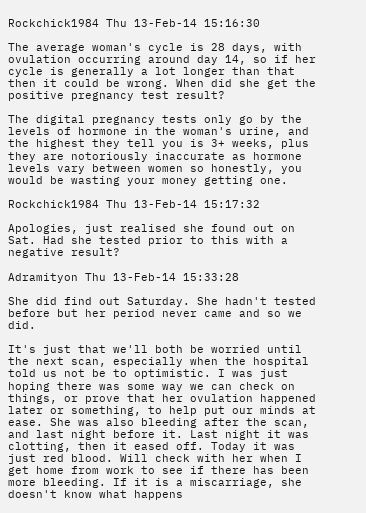Rockchick1984 Thu 13-Feb-14 15:16:30

The average woman's cycle is 28 days, with ovulation occurring around day 14, so if her cycle is generally a lot longer than that then it could be wrong. When did she get the positive pregnancy test result?

The digital pregnancy tests only go by the levels of hormone in the woman's urine, and the highest they tell you is 3+ weeks, plus they are notoriously inaccurate as hormone levels vary between women so honestly, you would be wasting your money getting one.

Rockchick1984 Thu 13-Feb-14 15:17:32

Apologies, just realised she found out on Sat. Had she tested prior to this with a negative result?

Adramityon Thu 13-Feb-14 15:33:28

She did find out Saturday. She hadn't tested before but her period never came and so we did.

It's just that we'll both be worried until the next scan, especially when the hospital told us not be to optimistic. I was just hoping there was some way we can check on things, or prove that her ovulation happened later or something, to help put our minds at ease. She was also bleeding after the scan, and last night before it. Last night it was clotting, then it eased off. Today it was just red blood. Will check with her when I get home from work to see if there has been more bleeding. If it is a miscarriage, she doesn't know what happens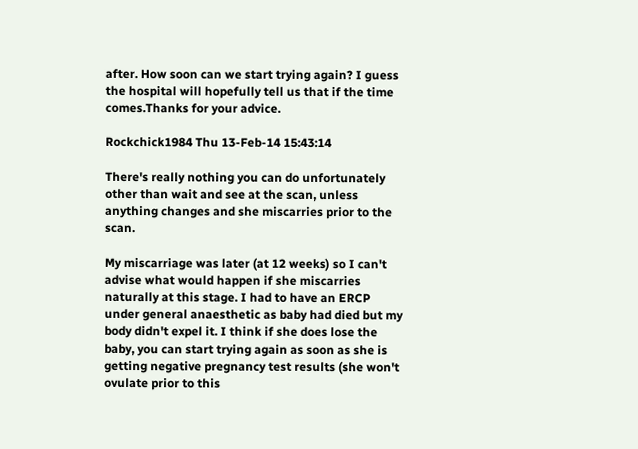after. How soon can we start trying again? I guess the hospital will hopefully tell us that if the time comes.Thanks for your advice.

Rockchick1984 Thu 13-Feb-14 15:43:14

There's really nothing you can do unfortunately other than wait and see at the scan, unless anything changes and she miscarries prior to the scan.

My miscarriage was later (at 12 weeks) so I can't advise what would happen if she miscarries naturally at this stage. I had to have an ERCP under general anaesthetic as baby had died but my body didn't expel it. I think if she does lose the baby, you can start trying again as soon as she is getting negative pregnancy test results (she won't ovulate prior to this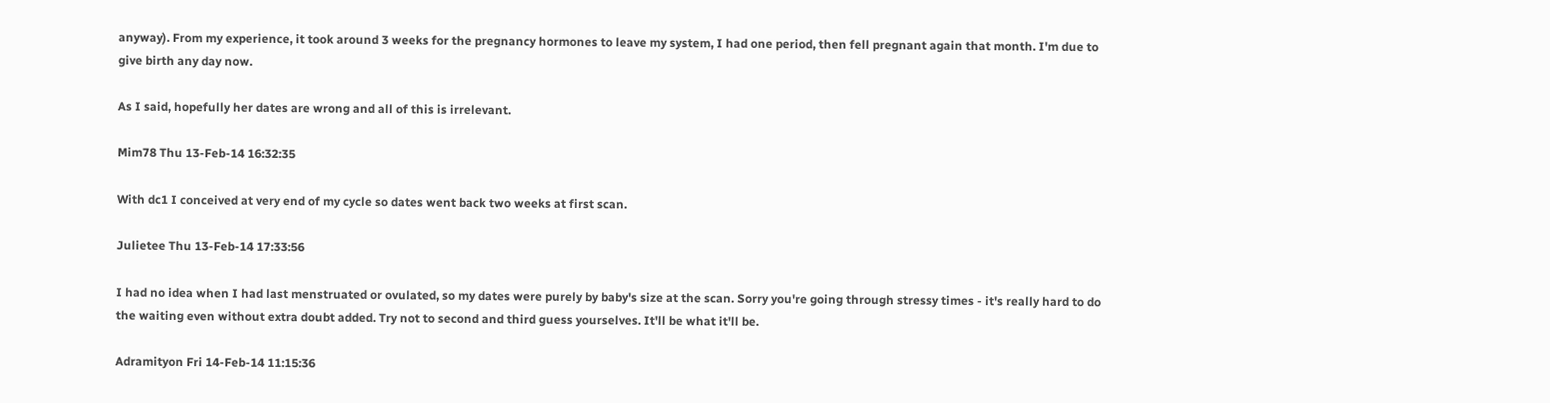anyway). From my experience, it took around 3 weeks for the pregnancy hormones to leave my system, I had one period, then fell pregnant again that month. I'm due to give birth any day now.

As I said, hopefully her dates are wrong and all of this is irrelevant.

Mim78 Thu 13-Feb-14 16:32:35

With dc1 I conceived at very end of my cycle so dates went back two weeks at first scan.

Julietee Thu 13-Feb-14 17:33:56

I had no idea when I had last menstruated or ovulated, so my dates were purely by baby's size at the scan. Sorry you're going through stressy times - it's really hard to do the waiting even without extra doubt added. Try not to second and third guess yourselves. It'll be what it'll be.

Adramityon Fri 14-Feb-14 11:15:36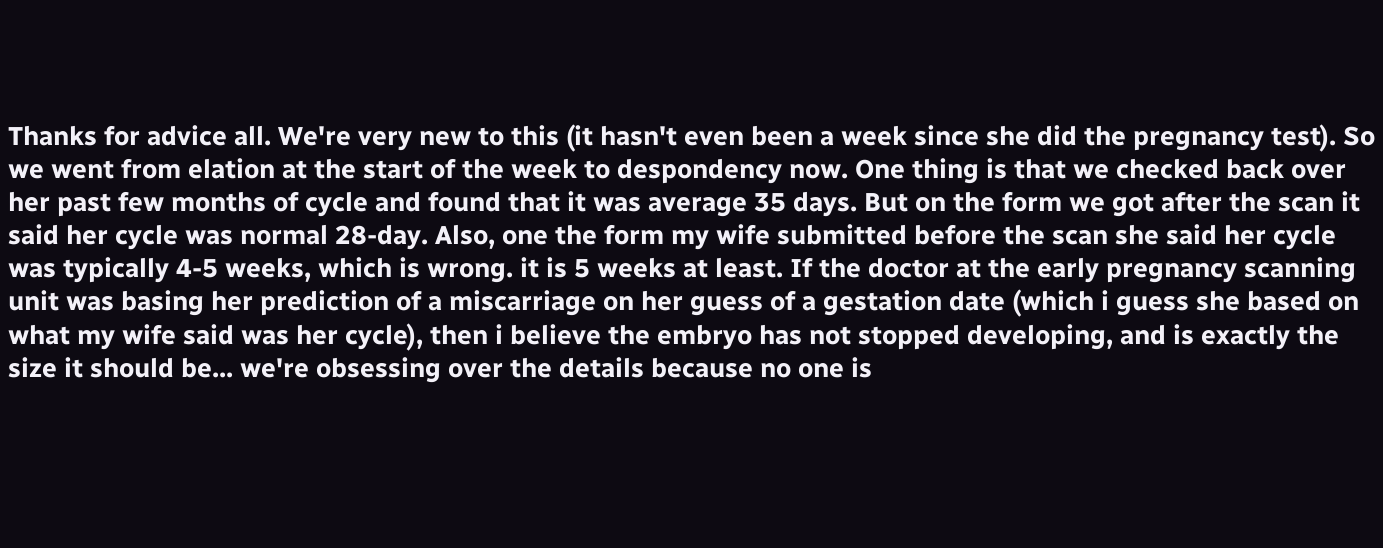Thanks for advice all. We're very new to this (it hasn't even been a week since she did the pregnancy test). So we went from elation at the start of the week to despondency now. One thing is that we checked back over her past few months of cycle and found that it was average 35 days. But on the form we got after the scan it said her cycle was normal 28-day. Also, one the form my wife submitted before the scan she said her cycle was typically 4-5 weeks, which is wrong. it is 5 weeks at least. If the doctor at the early pregnancy scanning unit was basing her prediction of a miscarriage on her guess of a gestation date (which i guess she based on what my wife said was her cycle), then i believe the embryo has not stopped developing, and is exactly the size it should be... we're obsessing over the details because no one is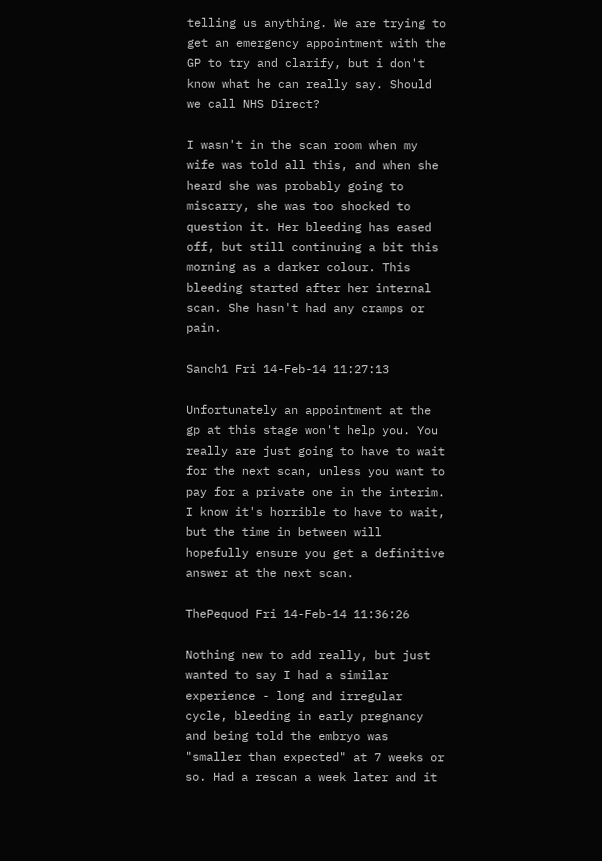telling us anything. We are trying to get an emergency appointment with the GP to try and clarify, but i don't know what he can really say. Should we call NHS Direct?

I wasn't in the scan room when my wife was told all this, and when she heard she was probably going to miscarry, she was too shocked to question it. Her bleeding has eased off, but still continuing a bit this morning as a darker colour. This bleeding started after her internal scan. She hasn't had any cramps or pain.

Sanch1 Fri 14-Feb-14 11:27:13

Unfortunately an appointment at the gp at this stage won't help you. You really are just going to have to wait for the next scan, unless you want to pay for a private one in the interim. I know it's horrible to have to wait, but the time in between will hopefully ensure you get a definitive answer at the next scan.

ThePequod Fri 14-Feb-14 11:36:26

Nothing new to add really, but just wanted to say I had a similar experience - long and irregular cycle, bleeding in early pregnancy and being told the embryo was "smaller than expected" at 7 weeks or so. Had a rescan a week later and it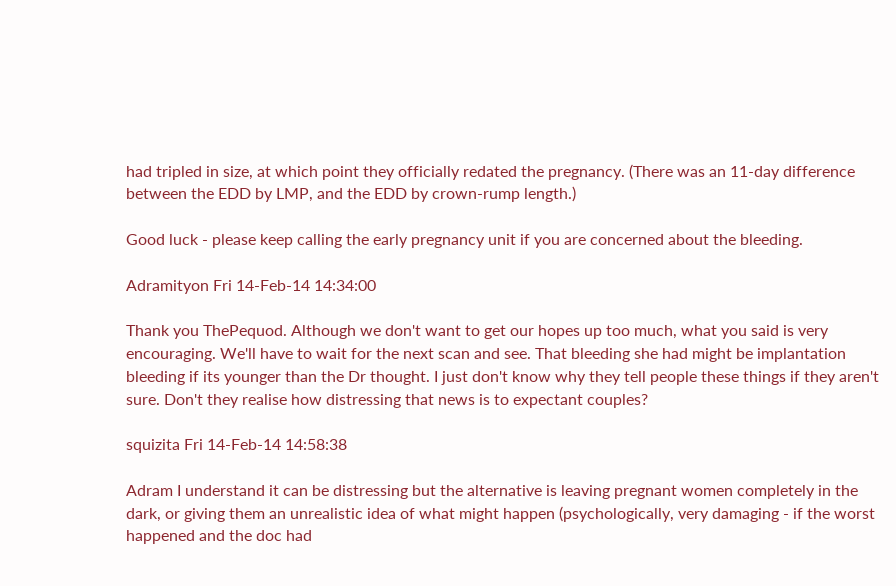had tripled in size, at which point they officially redated the pregnancy. (There was an 11-day difference between the EDD by LMP, and the EDD by crown-rump length.)

Good luck - please keep calling the early pregnancy unit if you are concerned about the bleeding.

Adramityon Fri 14-Feb-14 14:34:00

Thank you ThePequod. Although we don't want to get our hopes up too much, what you said is very encouraging. We'll have to wait for the next scan and see. That bleeding she had might be implantation bleeding if its younger than the Dr thought. I just don't know why they tell people these things if they aren't sure. Don't they realise how distressing that news is to expectant couples?

squizita Fri 14-Feb-14 14:58:38

Adram I understand it can be distressing but the alternative is leaving pregnant women completely in the dark, or giving them an unrealistic idea of what might happen (psychologically, very damaging - if the worst happened and the doc had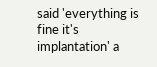said 'everything is fine it's implantation' a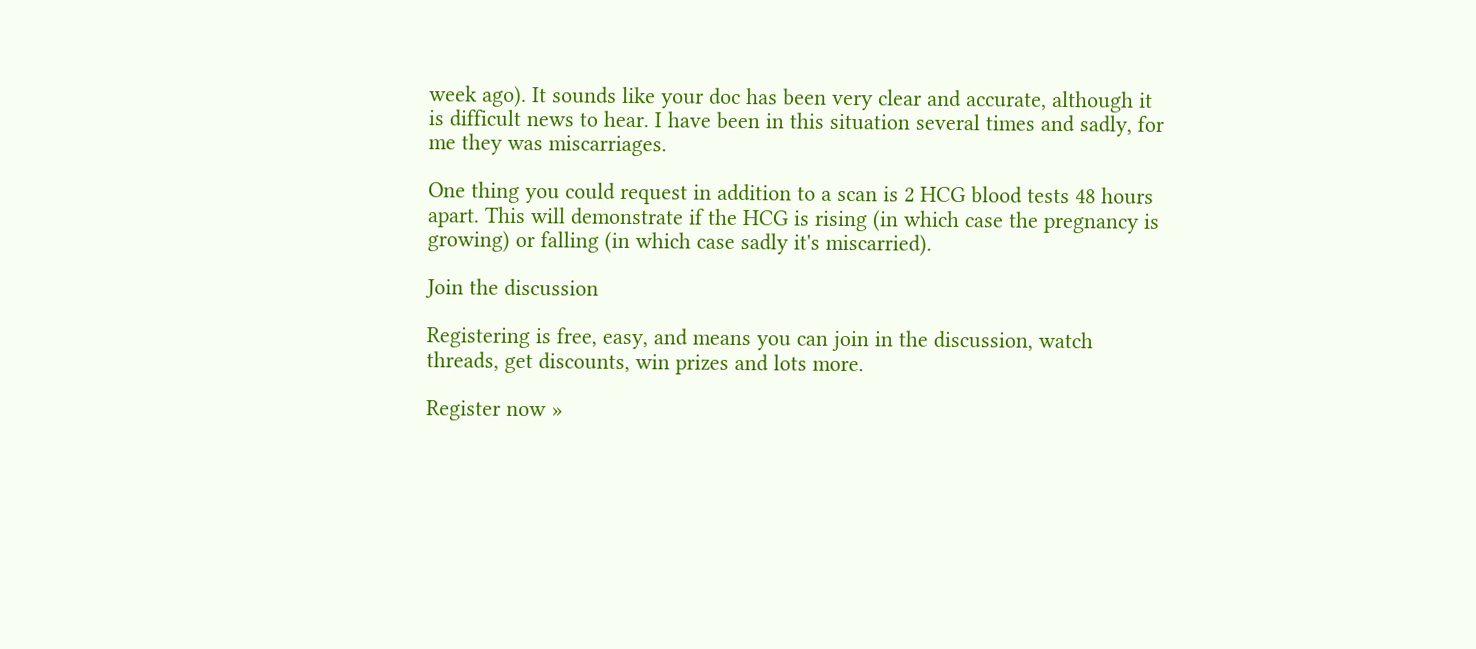week ago). It sounds like your doc has been very clear and accurate, although it is difficult news to hear. I have been in this situation several times and sadly, for me they was miscarriages.

One thing you could request in addition to a scan is 2 HCG blood tests 48 hours apart. This will demonstrate if the HCG is rising (in which case the pregnancy is growing) or falling (in which case sadly it's miscarried).

Join the discussion

Registering is free, easy, and means you can join in the discussion, watch threads, get discounts, win prizes and lots more.

Register now »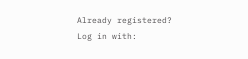Already registered? Log in with: